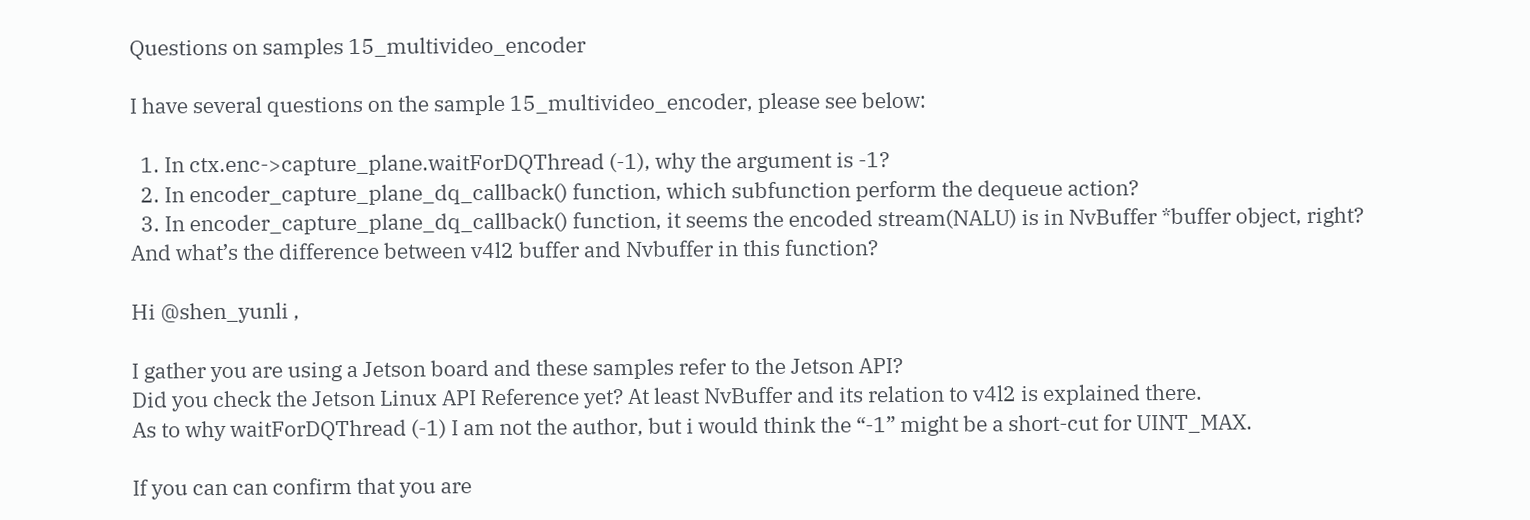Questions on samples 15_multivideo_encoder

I have several questions on the sample 15_multivideo_encoder, please see below:

  1. In ctx.enc->capture_plane.waitForDQThread (-1), why the argument is -1?
  2. In encoder_capture_plane_dq_callback() function, which subfunction perform the dequeue action?
  3. In encoder_capture_plane_dq_callback() function, it seems the encoded stream(NALU) is in NvBuffer *buffer object, right? And what’s the difference between v4l2 buffer and Nvbuffer in this function?

Hi @shen_yunli ,

I gather you are using a Jetson board and these samples refer to the Jetson API?
Did you check the Jetson Linux API Reference yet? At least NvBuffer and its relation to v4l2 is explained there.
As to why waitForDQThread (-1) I am not the author, but i would think the “-1” might be a short-cut for UINT_MAX.

If you can can confirm that you are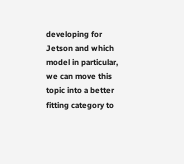developing for Jetson and which model in particular, we can move this topic into a better fitting category to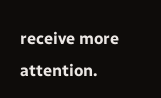receive more attention.